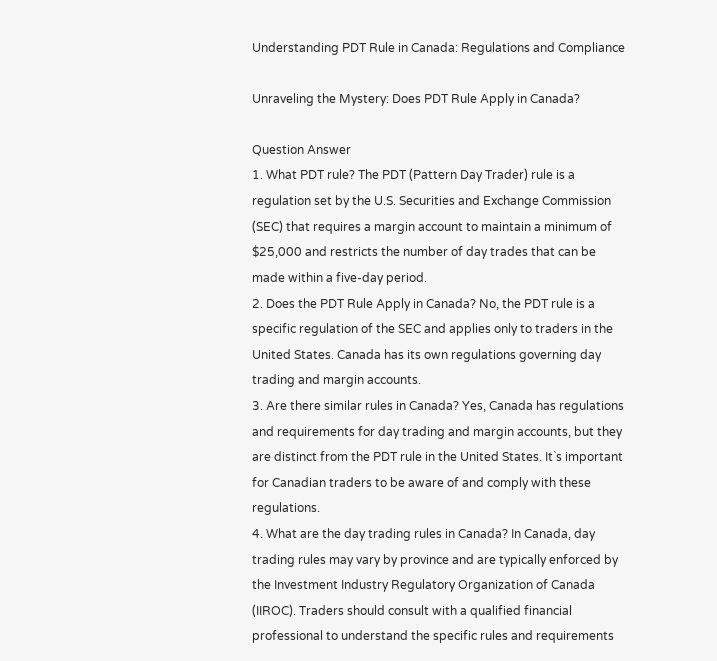Understanding PDT Rule in Canada: Regulations and Compliance

Unraveling the Mystery: Does PDT Rule Apply in Canada?

Question Answer
1. What PDT rule? The PDT (Pattern Day Trader) rule is a regulation set by the U.S. Securities and Exchange Commission (SEC) that requires a margin account to maintain a minimum of $25,000 and restricts the number of day trades that can be made within a five-day period.
2. Does the PDT Rule Apply in Canada? No, the PDT rule is a specific regulation of the SEC and applies only to traders in the United States. Canada has its own regulations governing day trading and margin accounts.
3. Are there similar rules in Canada? Yes, Canada has regulations and requirements for day trading and margin accounts, but they are distinct from the PDT rule in the United States. It`s important for Canadian traders to be aware of and comply with these regulations.
4. What are the day trading rules in Canada? In Canada, day trading rules may vary by province and are typically enforced by the Investment Industry Regulatory Organization of Canada (IIROC). Traders should consult with a qualified financial professional to understand the specific rules and requirements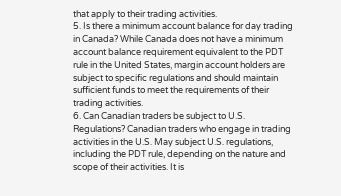that apply to their trading activities.
5. Is there a minimum account balance for day trading in Canada? While Canada does not have a minimum account balance requirement equivalent to the PDT rule in the United States, margin account holders are subject to specific regulations and should maintain sufficient funds to meet the requirements of their trading activities.
6. Can Canadian traders be subject to U.S. Regulations? Canadian traders who engage in trading activities in the U.S. May subject U.S. regulations, including the PDT rule, depending on the nature and scope of their activities. It is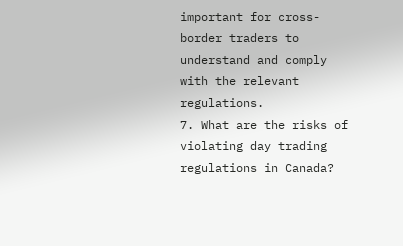important for cross-border traders to understand and comply with the relevant regulations.
7. What are the risks of violating day trading regulations in Canada?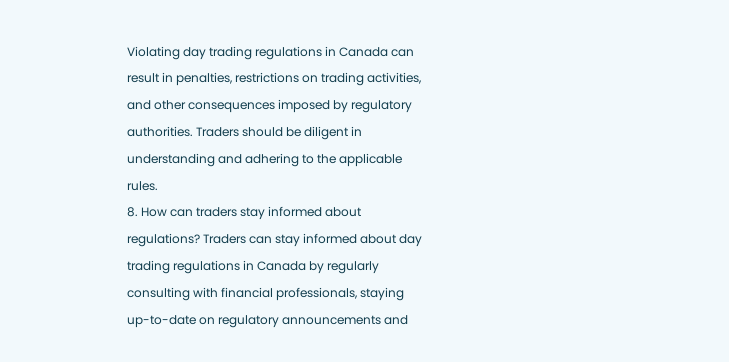Violating day trading regulations in Canada can result in penalties, restrictions on trading activities, and other consequences imposed by regulatory authorities. Traders should be diligent in understanding and adhering to the applicable rules.
8. How can traders stay informed about regulations? Traders can stay informed about day trading regulations in Canada by regularly consulting with financial professionals, staying up-to-date on regulatory announcements and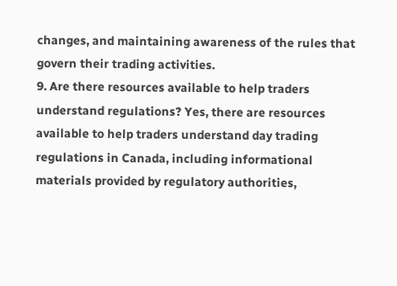changes, and maintaining awareness of the rules that govern their trading activities.
9. Are there resources available to help traders understand regulations? Yes, there are resources available to help traders understand day trading regulations in Canada, including informational materials provided by regulatory authorities,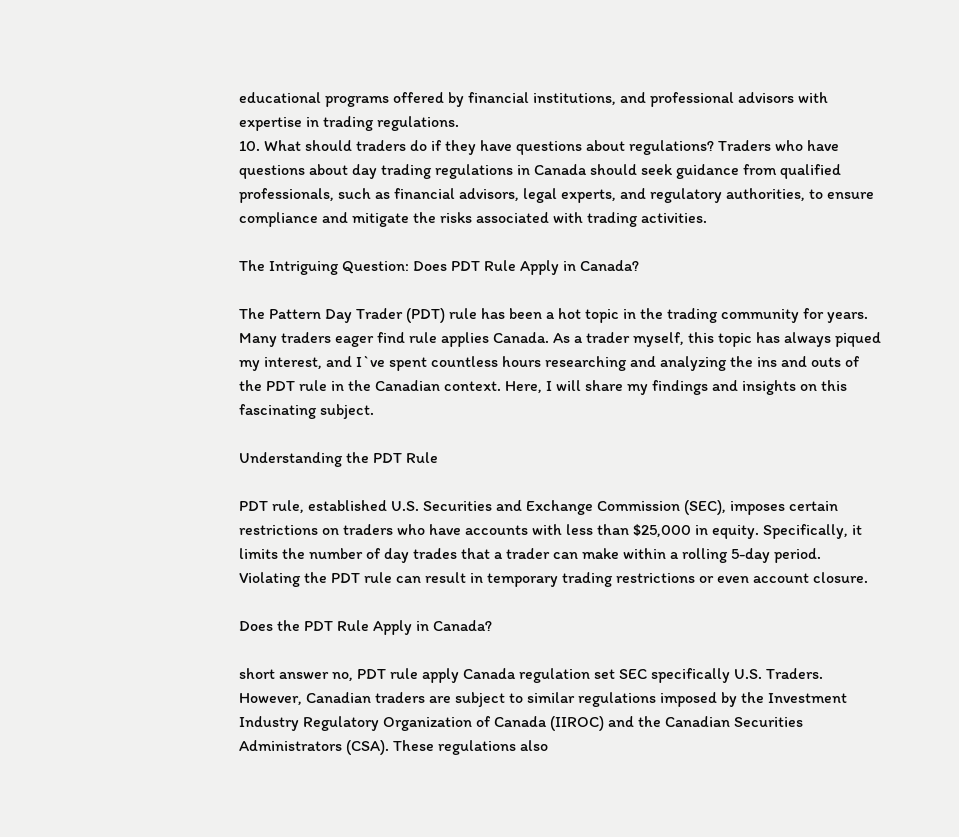educational programs offered by financial institutions, and professional advisors with expertise in trading regulations.
10. What should traders do if they have questions about regulations? Traders who have questions about day trading regulations in Canada should seek guidance from qualified professionals, such as financial advisors, legal experts, and regulatory authorities, to ensure compliance and mitigate the risks associated with trading activities.

The Intriguing Question: Does PDT Rule Apply in Canada?

The Pattern Day Trader (PDT) rule has been a hot topic in the trading community for years. Many traders eager find rule applies Canada. As a trader myself, this topic has always piqued my interest, and I`ve spent countless hours researching and analyzing the ins and outs of the PDT rule in the Canadian context. Here, I will share my findings and insights on this fascinating subject.

Understanding the PDT Rule

PDT rule, established U.S. Securities and Exchange Commission (SEC), imposes certain restrictions on traders who have accounts with less than $25,000 in equity. Specifically, it limits the number of day trades that a trader can make within a rolling 5-day period. Violating the PDT rule can result in temporary trading restrictions or even account closure.

Does the PDT Rule Apply in Canada?

short answer no, PDT rule apply Canada regulation set SEC specifically U.S. Traders. However, Canadian traders are subject to similar regulations imposed by the Investment Industry Regulatory Organization of Canada (IIROC) and the Canadian Securities Administrators (CSA). These regulations also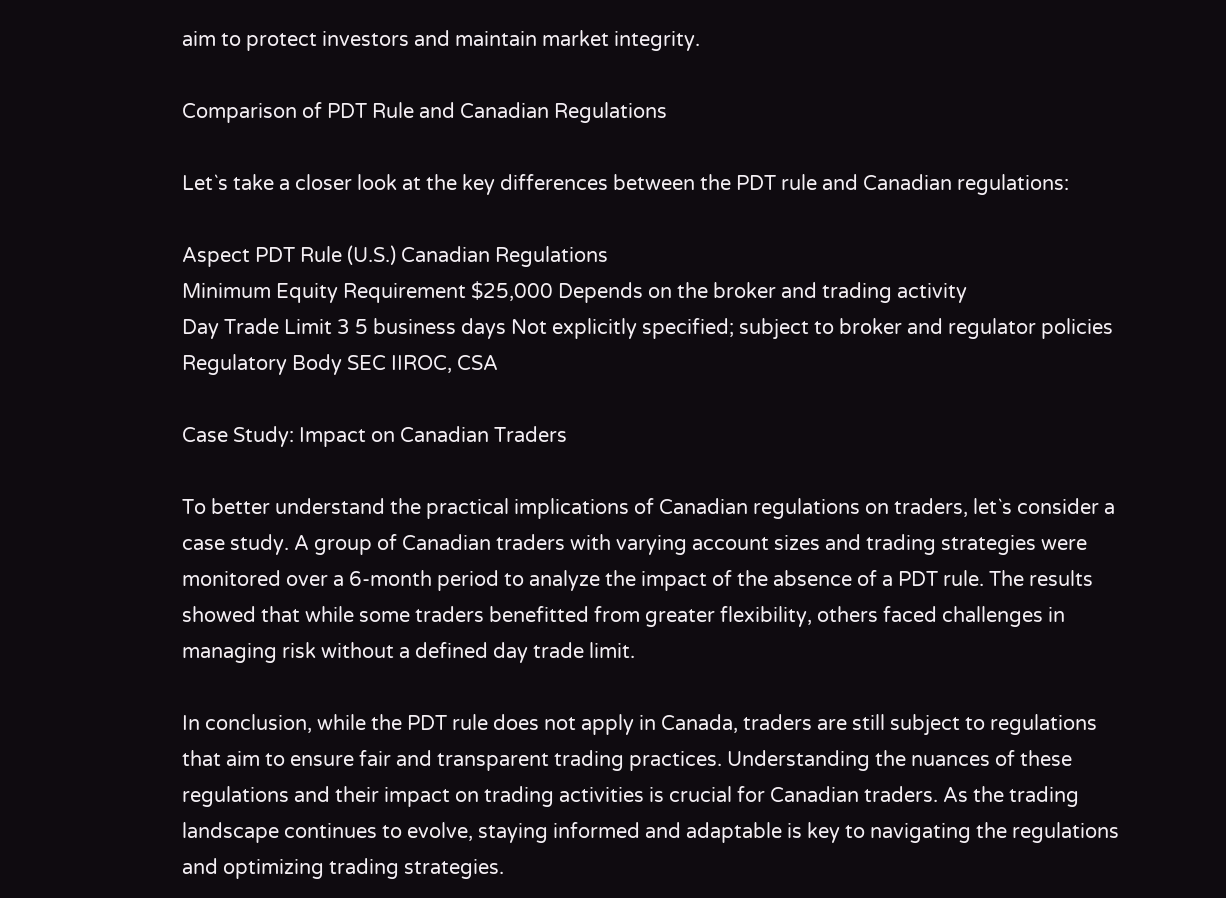aim to protect investors and maintain market integrity.

Comparison of PDT Rule and Canadian Regulations

Let`s take a closer look at the key differences between the PDT rule and Canadian regulations:

Aspect PDT Rule (U.S.) Canadian Regulations
Minimum Equity Requirement $25,000 Depends on the broker and trading activity
Day Trade Limit 3 5 business days Not explicitly specified; subject to broker and regulator policies
Regulatory Body SEC IIROC, CSA

Case Study: Impact on Canadian Traders

To better understand the practical implications of Canadian regulations on traders, let`s consider a case study. A group of Canadian traders with varying account sizes and trading strategies were monitored over a 6-month period to analyze the impact of the absence of a PDT rule. The results showed that while some traders benefitted from greater flexibility, others faced challenges in managing risk without a defined day trade limit.

In conclusion, while the PDT rule does not apply in Canada, traders are still subject to regulations that aim to ensure fair and transparent trading practices. Understanding the nuances of these regulations and their impact on trading activities is crucial for Canadian traders. As the trading landscape continues to evolve, staying informed and adaptable is key to navigating the regulations and optimizing trading strategies.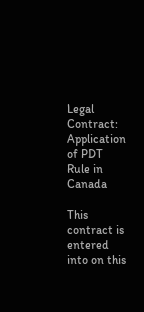Legal Contract: Application of PDT Rule in Canada

This contract is entered into on this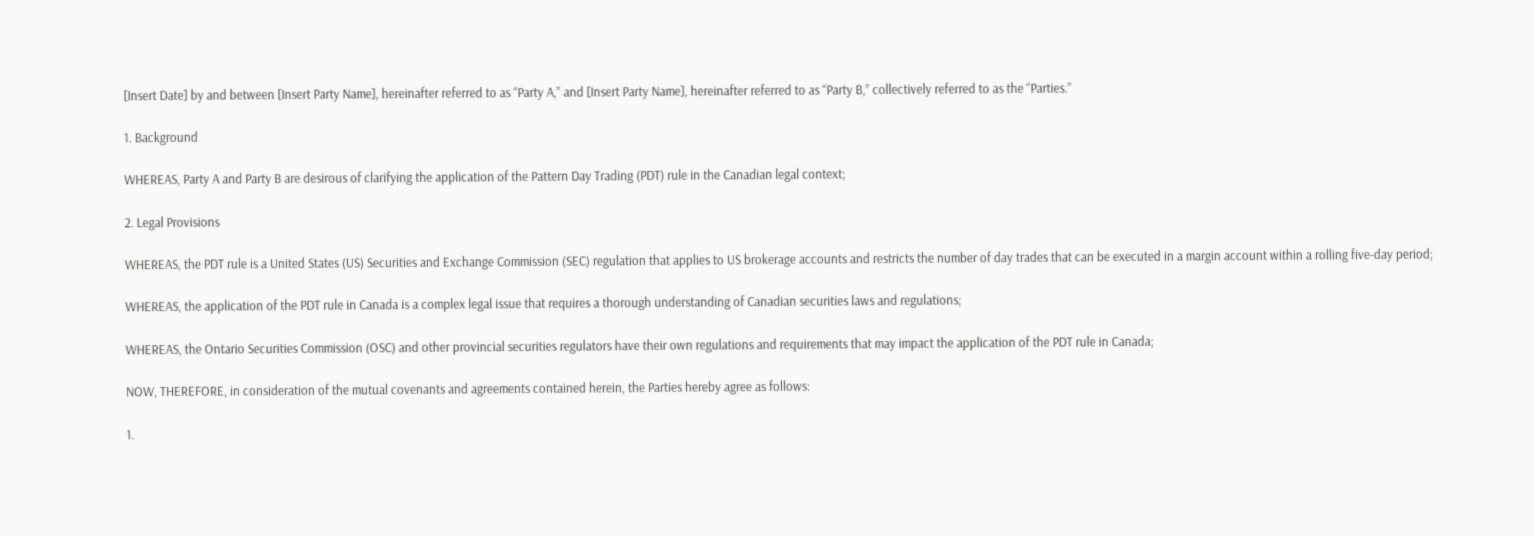[Insert Date] by and between [Insert Party Name], hereinafter referred to as “Party A,” and [Insert Party Name], hereinafter referred to as “Party B,” collectively referred to as the “Parties.”

1. Background

WHEREAS, Party A and Party B are desirous of clarifying the application of the Pattern Day Trading (PDT) rule in the Canadian legal context;

2. Legal Provisions

WHEREAS, the PDT rule is a United States (US) Securities and Exchange Commission (SEC) regulation that applies to US brokerage accounts and restricts the number of day trades that can be executed in a margin account within a rolling five-day period;

WHEREAS, the application of the PDT rule in Canada is a complex legal issue that requires a thorough understanding of Canadian securities laws and regulations;

WHEREAS, the Ontario Securities Commission (OSC) and other provincial securities regulators have their own regulations and requirements that may impact the application of the PDT rule in Canada;

NOW, THEREFORE, in consideration of the mutual covenants and agreements contained herein, the Parties hereby agree as follows:

1.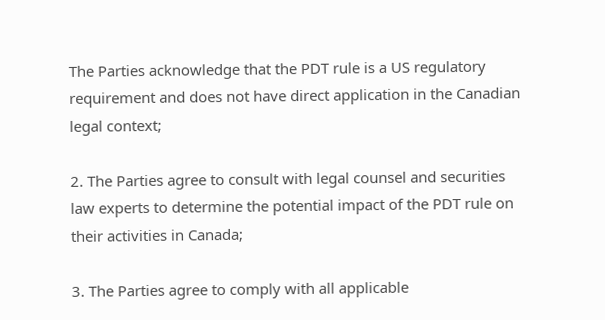The Parties acknowledge that the PDT rule is a US regulatory requirement and does not have direct application in the Canadian legal context;

2. The Parties agree to consult with legal counsel and securities law experts to determine the potential impact of the PDT rule on their activities in Canada;

3. The Parties agree to comply with all applicable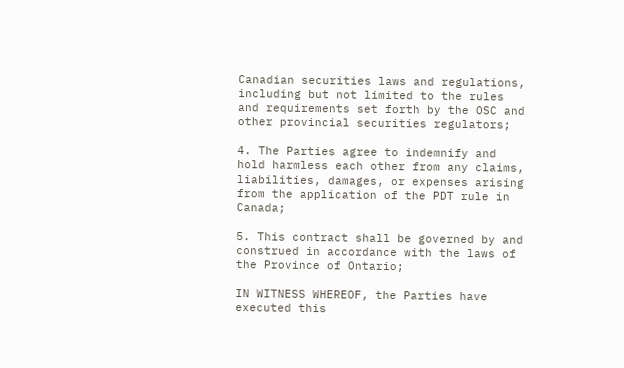Canadian securities laws and regulations, including but not limited to the rules and requirements set forth by the OSC and other provincial securities regulators;

4. The Parties agree to indemnify and hold harmless each other from any claims, liabilities, damages, or expenses arising from the application of the PDT rule in Canada;

5. This contract shall be governed by and construed in accordance with the laws of the Province of Ontario;

IN WITNESS WHEREOF, the Parties have executed this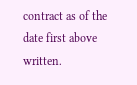contract as of the date first above written.